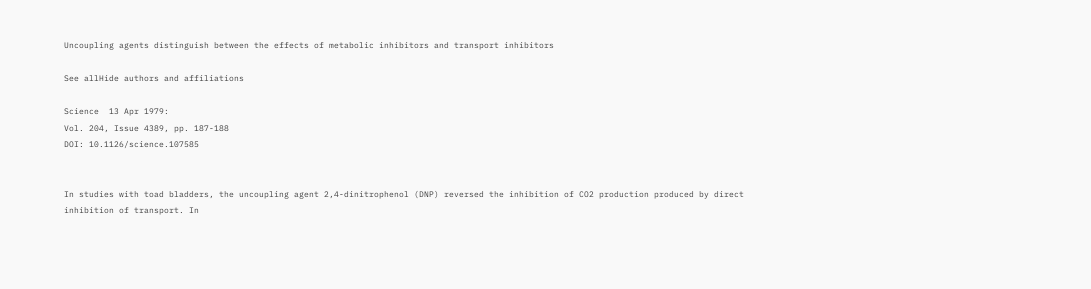Uncoupling agents distinguish between the effects of metabolic inhibitors and transport inhibitors

See allHide authors and affiliations

Science  13 Apr 1979:
Vol. 204, Issue 4389, pp. 187-188
DOI: 10.1126/science.107585


In studies with toad bladders, the uncoupling agent 2,4-dinitrophenol (DNP) reversed the inhibition of CO2 production produced by direct inhibition of transport. In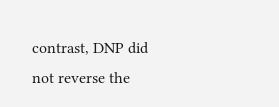contrast, DNP did not reverse the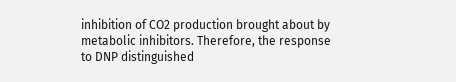inhibition of CO2 production brought about by metabolic inhibitors. Therefore, the response to DNP distinguished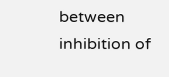between inhibition of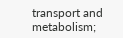transport and metabolism;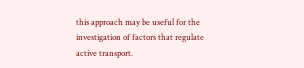this approach may be useful for the investigation of factors that regulate active transport.